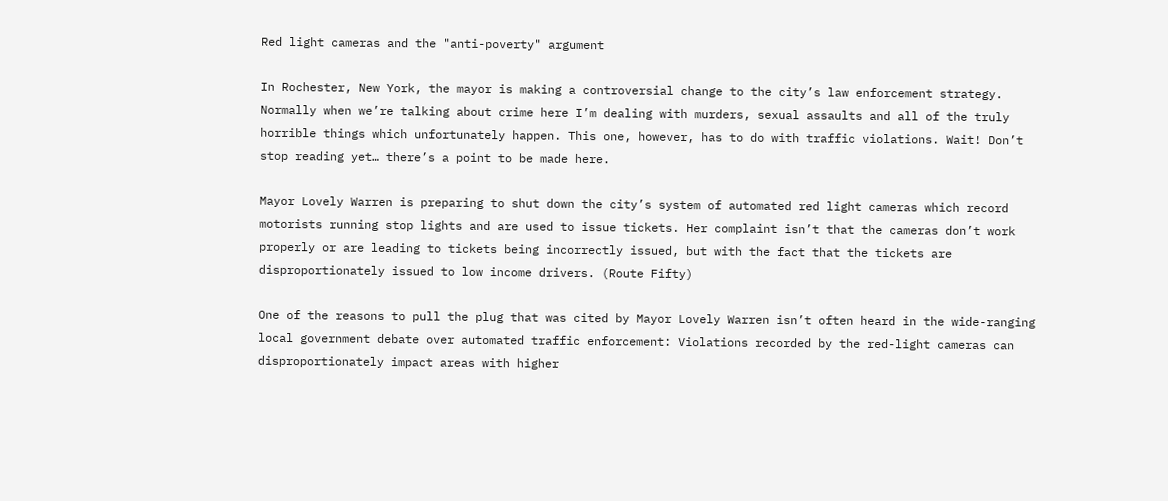Red light cameras and the "anti-poverty" argument

In Rochester, New York, the mayor is making a controversial change to the city’s law enforcement strategy. Normally when we’re talking about crime here I’m dealing with murders, sexual assaults and all of the truly horrible things which unfortunately happen. This one, however, has to do with traffic violations. Wait! Don’t stop reading yet… there’s a point to be made here.

Mayor Lovely Warren is preparing to shut down the city’s system of automated red light cameras which record motorists running stop lights and are used to issue tickets. Her complaint isn’t that the cameras don’t work properly or are leading to tickets being incorrectly issued, but with the fact that the tickets are disproportionately issued to low income drivers. (Route Fifty)

One of the reasons to pull the plug that was cited by Mayor Lovely Warren isn’t often heard in the wide-ranging local government debate over automated traffic enforcement: Violations recorded by the red-light cameras can disproportionately impact areas with higher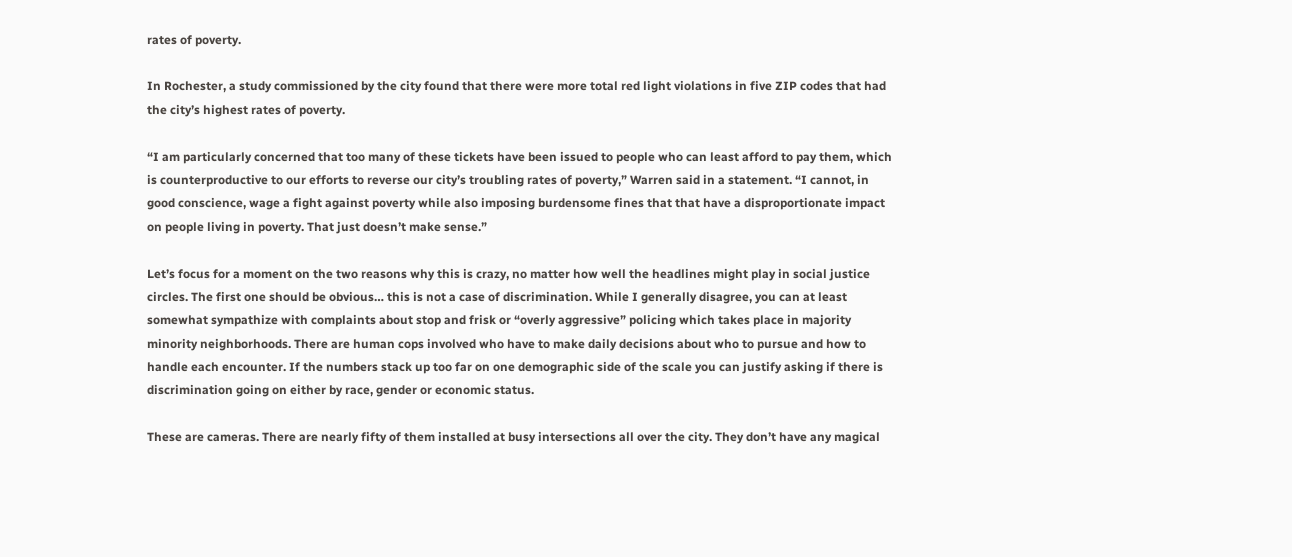rates of poverty.

In Rochester, a study commissioned by the city found that there were more total red light violations in five ZIP codes that had the city’s highest rates of poverty.

“I am particularly concerned that too many of these tickets have been issued to people who can least afford to pay them, which is counterproductive to our efforts to reverse our city’s troubling rates of poverty,” Warren said in a statement. “I cannot, in good conscience, wage a fight against poverty while also imposing burdensome fines that that have a disproportionate impact on people living in poverty. That just doesn’t make sense.”

Let’s focus for a moment on the two reasons why this is crazy, no matter how well the headlines might play in social justice circles. The first one should be obvious… this is not a case of discrimination. While I generally disagree, you can at least somewhat sympathize with complaints about stop and frisk or “overly aggressive” policing which takes place in majority minority neighborhoods. There are human cops involved who have to make daily decisions about who to pursue and how to handle each encounter. If the numbers stack up too far on one demographic side of the scale you can justify asking if there is discrimination going on either by race, gender or economic status.

These are cameras. There are nearly fifty of them installed at busy intersections all over the city. They don’t have any magical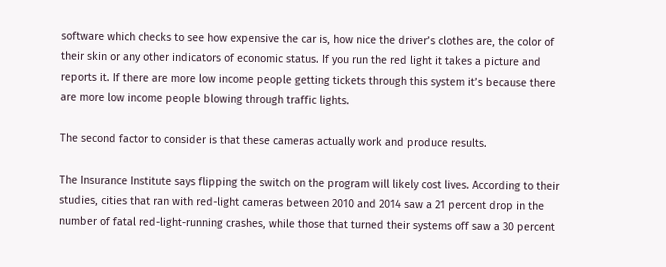software which checks to see how expensive the car is, how nice the driver’s clothes are, the color of their skin or any other indicators of economic status. If you run the red light it takes a picture and reports it. If there are more low income people getting tickets through this system it’s because there are more low income people blowing through traffic lights.

The second factor to consider is that these cameras actually work and produce results.

The Insurance Institute says flipping the switch on the program will likely cost lives. According to their studies, cities that ran with red-light cameras between 2010 and 2014 saw a 21 percent drop in the number of fatal red-light-running crashes, while those that turned their systems off saw a 30 percent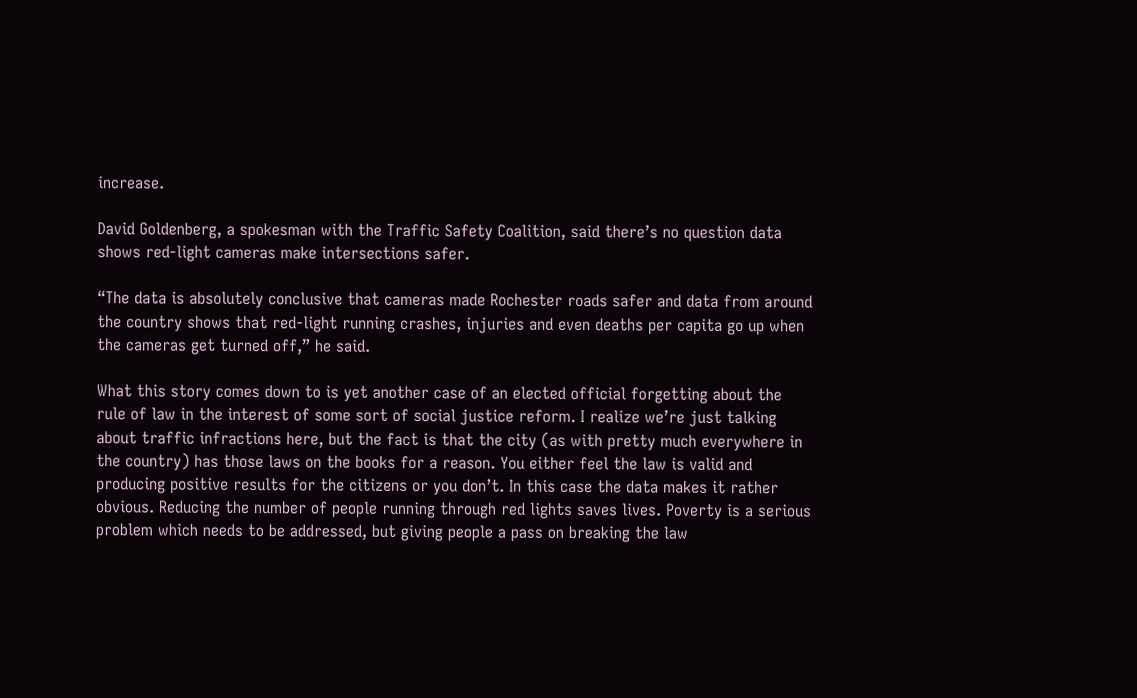increase.

David Goldenberg, a spokesman with the Traffic Safety Coalition, said there’s no question data shows red-light cameras make intersections safer.

“The data is absolutely conclusive that cameras made Rochester roads safer and data from around the country shows that red-light running crashes, injuries and even deaths per capita go up when the cameras get turned off,” he said.

What this story comes down to is yet another case of an elected official forgetting about the rule of law in the interest of some sort of social justice reform. I realize we’re just talking about traffic infractions here, but the fact is that the city (as with pretty much everywhere in the country) has those laws on the books for a reason. You either feel the law is valid and producing positive results for the citizens or you don’t. In this case the data makes it rather obvious. Reducing the number of people running through red lights saves lives. Poverty is a serious problem which needs to be addressed, but giving people a pass on breaking the law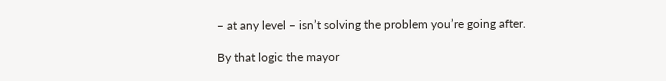– at any level – isn’t solving the problem you’re going after.

By that logic the mayor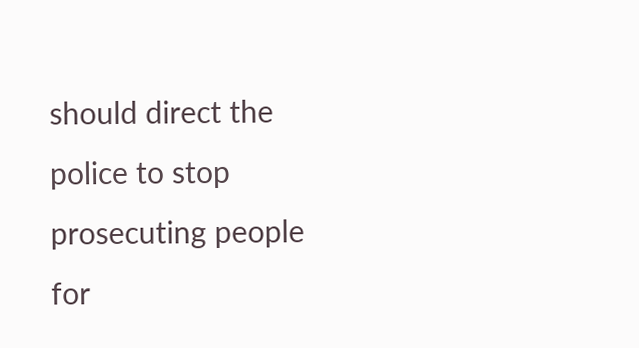should direct the police to stop prosecuting people for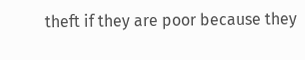theft if they are poor because they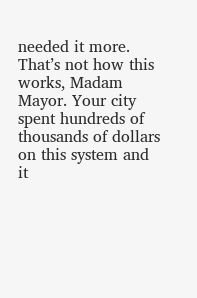needed it more. That’s not how this works, Madam Mayor. Your city spent hundreds of thousands of dollars on this system and it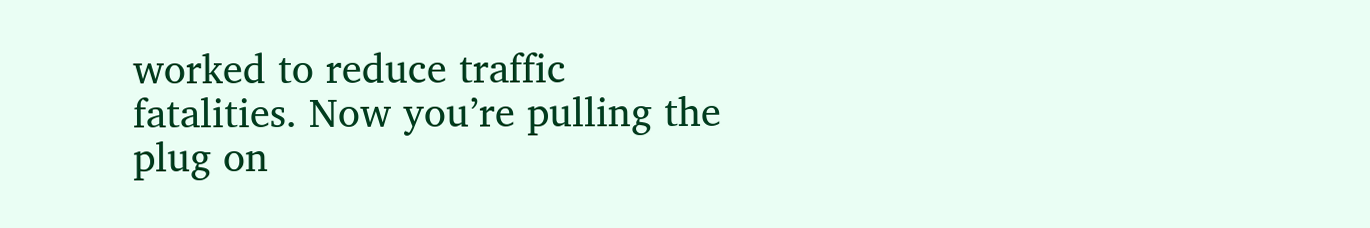worked to reduce traffic fatalities. Now you’re pulling the plug on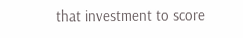that investment to score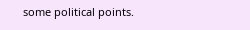some political points.